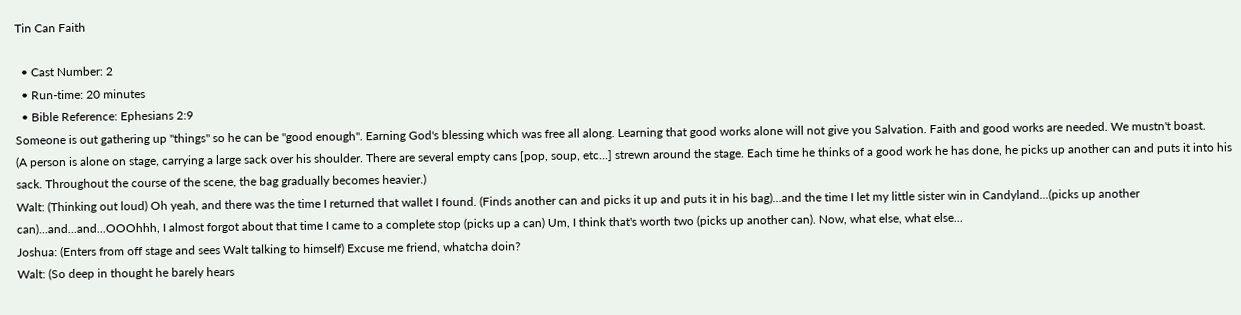Tin Can Faith

  • Cast Number: 2
  • Run-time: 20 minutes
  • Bible Reference: Ephesians 2:9
Someone is out gathering up "things" so he can be "good enough". Earning God's blessing which was free all along. Learning that good works alone will not give you Salvation. Faith and good works are needed. We mustn't boast.
(A person is alone on stage, carrying a large sack over his shoulder. There are several empty cans [pop, soup, etc...] strewn around the stage. Each time he thinks of a good work he has done, he picks up another can and puts it into his sack. Throughout the course of the scene, the bag gradually becomes heavier.)
Walt: (Thinking out loud) Oh yeah, and there was the time I returned that wallet I found. (Finds another can and picks it up and puts it in his bag)...and the time I let my little sister win in Candyland...(picks up another can)...and...and...OOOhhh, I almost forgot about that time I came to a complete stop (picks up a can) Um, I think that's worth two (picks up another can). Now, what else, what else...
Joshua: (Enters from off stage and sees Walt talking to himself) Excuse me friend, whatcha doin?
Walt: (So deep in thought he barely hears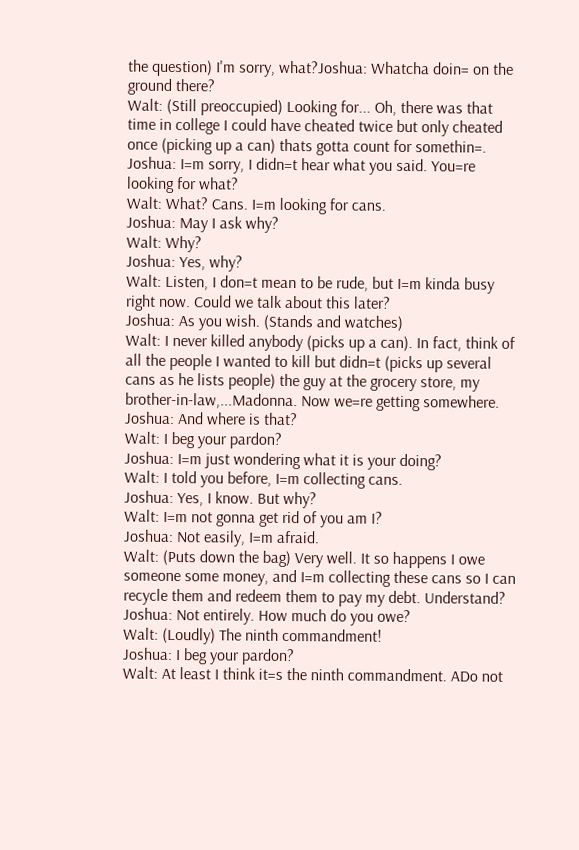the question) I'm sorry, what?Joshua: Whatcha doin= on the ground there?
Walt: (Still preoccupied) Looking for... Oh, there was that time in college I could have cheated twice but only cheated once (picking up a can) thats gotta count for somethin=.
Joshua: I=m sorry, I didn=t hear what you said. You=re looking for what?
Walt: What? Cans. I=m looking for cans.
Joshua: May I ask why?
Walt: Why?
Joshua: Yes, why?
Walt: Listen, I don=t mean to be rude, but I=m kinda busy right now. Could we talk about this later?
Joshua: As you wish. (Stands and watches)
Walt: I never killed anybody (picks up a can). In fact, think of all the people I wanted to kill but didn=t (picks up several cans as he lists people) the guy at the grocery store, my brother-in-law,...Madonna. Now we=re getting somewhere.
Joshua: And where is that?
Walt: I beg your pardon?
Joshua: I=m just wondering what it is your doing?
Walt: I told you before, I=m collecting cans.
Joshua: Yes, I know. But why?
Walt: I=m not gonna get rid of you am I?
Joshua: Not easily, I=m afraid.
Walt: (Puts down the bag) Very well. It so happens I owe someone some money, and I=m collecting these cans so I can recycle them and redeem them to pay my debt. Understand?
Joshua: Not entirely. How much do you owe?
Walt: (Loudly) The ninth commandment!
Joshua: I beg your pardon?
Walt: At least I think it=s the ninth commandment. ADo not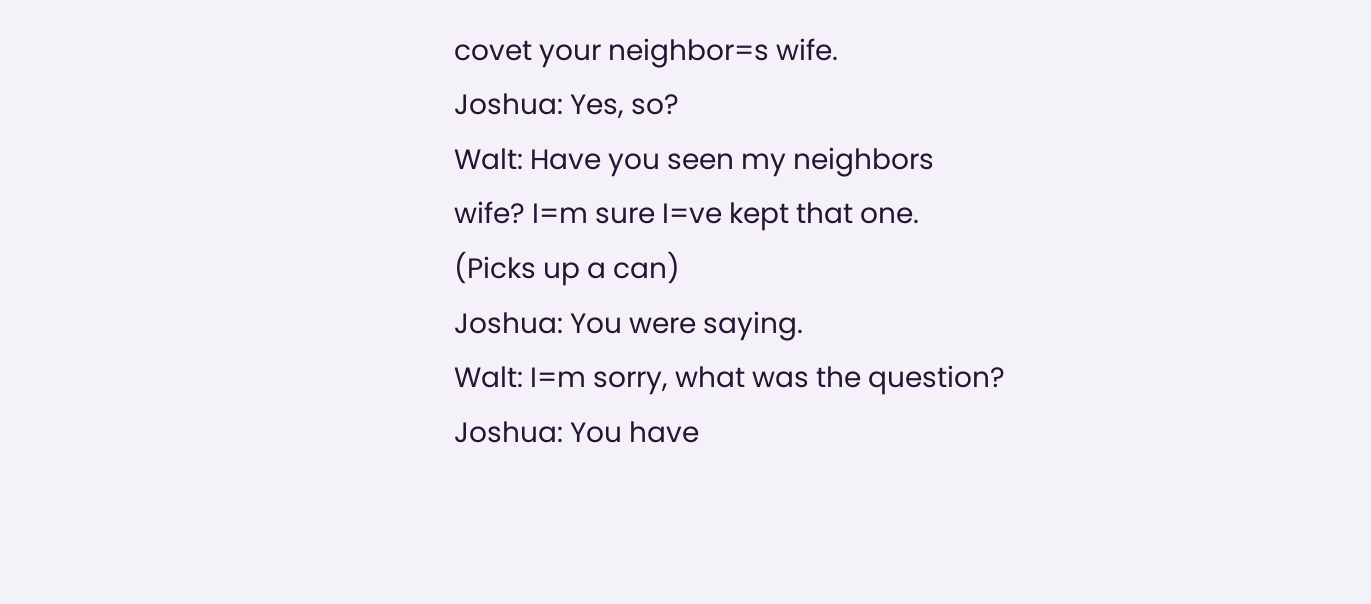covet your neighbor=s wife.
Joshua: Yes, so?
Walt: Have you seen my neighbors wife? I=m sure I=ve kept that one.
(Picks up a can)
Joshua: You were saying.
Walt: I=m sorry, what was the question?
Joshua: You have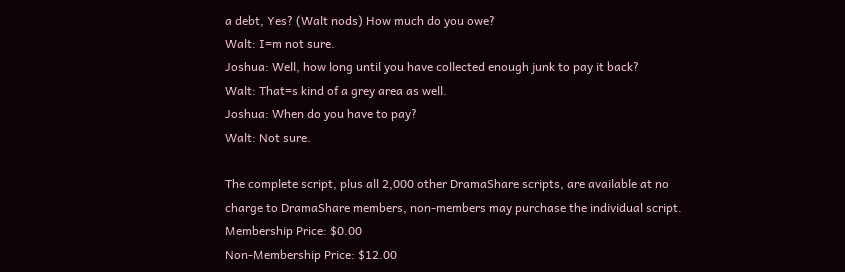a debt, Yes? (Walt nods) How much do you owe?
Walt: I=m not sure.
Joshua: Well, how long until you have collected enough junk to pay it back?
Walt: That=s kind of a grey area as well.
Joshua: When do you have to pay?
Walt: Not sure.

The complete script, plus all 2,000 other DramaShare scripts, are available at no charge to DramaShare members, non-members may purchase the individual script.
Membership Price: $0.00
Non-Membership Price: $12.00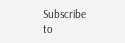Subscribe to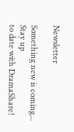Newsletter

Something new is coming... Stay up
to date with DramaShare!